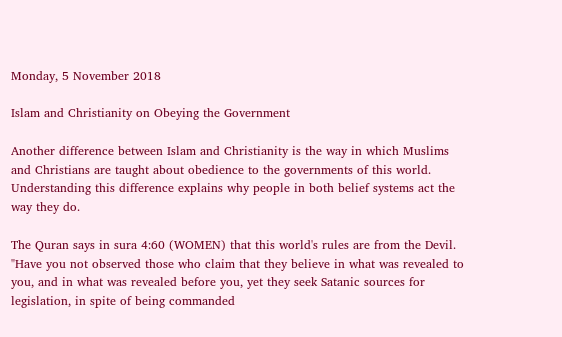Monday, 5 November 2018

Islam and Christianity on Obeying the Government

Another difference between Islam and Christianity is the way in which Muslims and Christians are taught about obedience to the governments of this world. Understanding this difference explains why people in both belief systems act the way they do.

The Quran says in sura 4:60 (WOMEN) that this world's rules are from the Devil. "Have you not observed those who claim that they believe in what was revealed to you, and in what was revealed before you, yet they seek Satanic sources for legislation, in spite of being commanded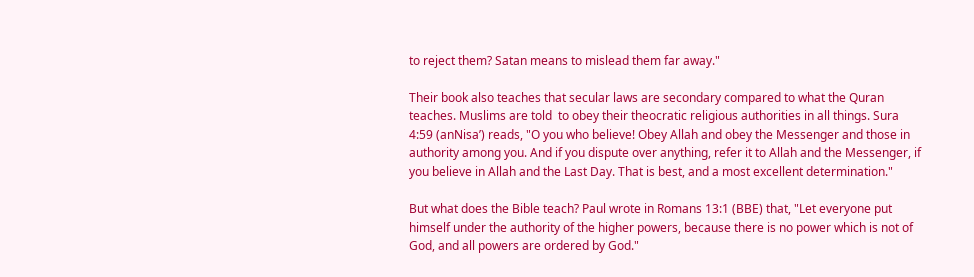to reject them? Satan means to mislead them far away."

Their book also teaches that secular laws are secondary compared to what the Quran teaches. Muslims are told  to obey their theocratic religious authorities in all things. Sura 4:59 (anNisa’) reads, "O you who believe! Obey Allah and obey the Messenger and those in authority among you. And if you dispute over anything, refer it to Allah and the Messenger, if you believe in Allah and the Last Day. That is best, and a most excellent determination."

But what does the Bible teach? Paul wrote in Romans 13:1 (BBE) that, "Let everyone put himself under the authority of the higher powers, because there is no power which is not of God, and all powers are ordered by God."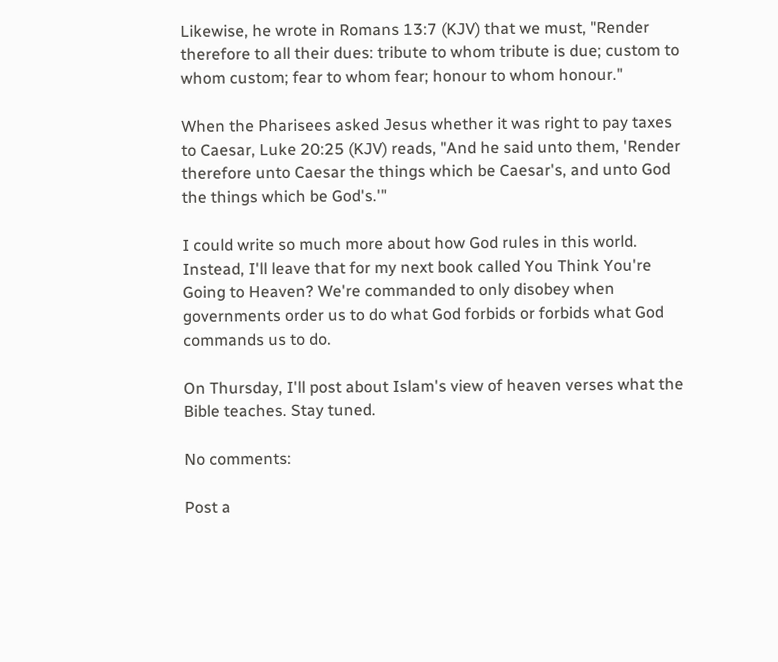Likewise, he wrote in Romans 13:7 (KJV) that we must, "Render therefore to all their dues: tribute to whom tribute is due; custom to whom custom; fear to whom fear; honour to whom honour."

When the Pharisees asked Jesus whether it was right to pay taxes to Caesar, Luke 20:25 (KJV) reads, "And he said unto them, 'Render therefore unto Caesar the things which be Caesar's, and unto God the things which be God's.'"

I could write so much more about how God rules in this world. Instead, I'll leave that for my next book called You Think You're Going to Heaven? We're commanded to only disobey when governments order us to do what God forbids or forbids what God commands us to do.

On Thursday, I'll post about Islam's view of heaven verses what the Bible teaches. Stay tuned.

No comments:

Post a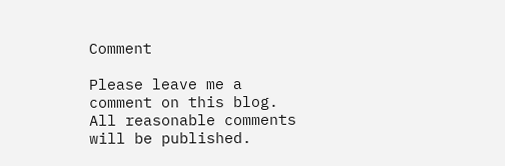Comment

Please leave me a comment on this blog. All reasonable comments will be published.